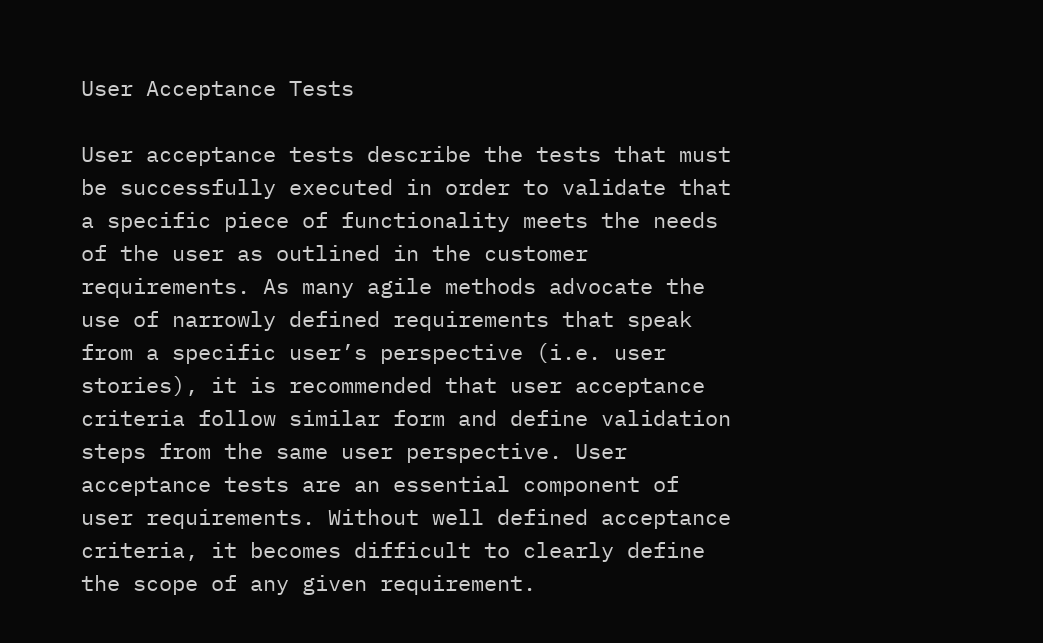User Acceptance Tests

User acceptance tests describe the tests that must be successfully executed in order to validate that a specific piece of functionality meets the needs of the user as outlined in the customer requirements. As many agile methods advocate the use of narrowly defined requirements that speak from a specific user’s perspective (i.e. user stories), it is recommended that user acceptance criteria follow similar form and define validation steps from the same user perspective. User acceptance tests are an essential component of user requirements. Without well defined acceptance criteria, it becomes difficult to clearly define the scope of any given requirement.